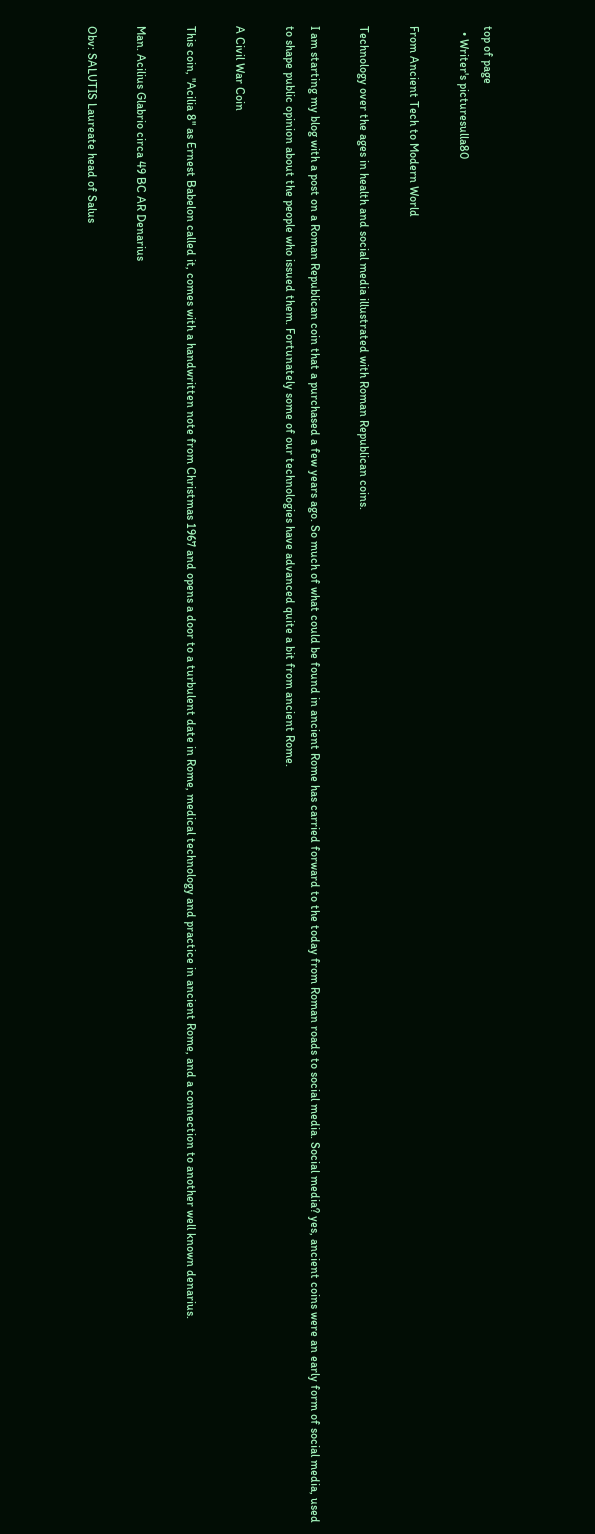top of page
  • Writer's picturesulla80

From Ancient Tech to Modern World

Technology over the ages in health and social media illustrated with Roman Republican coins.

I am starting my blog with a post on a Roman Republican coin that a purchased a few years ago. So much of what could be found in ancient Rome has carried forward to the today from Roman roads to social media. Social media? yes, ancient coins were an early form of social media, used to shape public opinion about the people who issued them. Fortunately some of our technologies have advanced quite a bit from ancient Rome.

A Civil War Coin

This coin, "Acilia 8" as Ernest Babelon called it, comes with a handwritten note from Christmas 1967 and opens a door to a turbulent date in Rome, medical technology and practice in ancient Rome, and a connection to another well known denarius.

Man. Acilius Glabrio circa 49 BC AR Denarius

Obv: SALUTIS Laureate head of Salus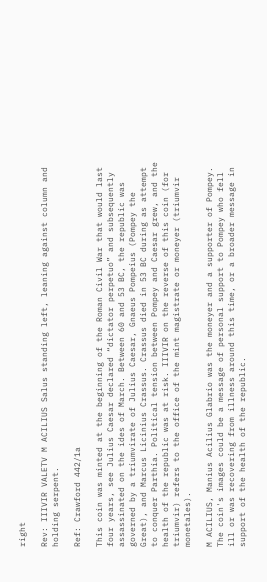right

Rev: IIIVIR VALETV M ACILIUS Salus standing left, leaning against column and holding serpent.

Ref: Crawford 442/1a

This coin was minted at the beginning of the Roman Civil War that would last four years, see Julius Caesar declared “dictator perpetuo” and subsequently assassinated on the ides of March. Between 60 and 53 BC, the republic was governed by a triumvirate of Julius Caesar, Gnaeus Pompeius (Pompey the Great), and Marcus Licinius Crassus. Crassus died in 53 BC during as attempt to conquer Parthia. Political tension between Pompey and Caesar grew, and the health of the republic was at risk. IIIVIR on the reverse of this coin (for triumvir) refers to the office of the mint magistrate or moneyer (triumvir monetales).

M ACILIUS, Manius Acilius Glabrio was the moneyer and a supporter of Pompey. The coin's images could be a message of personal support to Pompey who fell ill or was recovering from illness around this time, or a broader message in support of the health of the republic.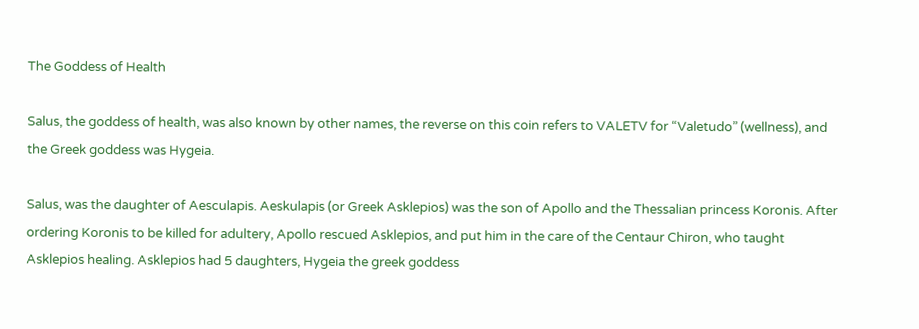The Goddess of Health

Salus, the goddess of health, was also known by other names, the reverse on this coin refers to VALETV for “Valetudo” (wellness), and the Greek goddess was Hygeia.

Salus, was the daughter of Aesculapis. Aeskulapis (or Greek Asklepios) was the son of Apollo and the Thessalian princess Koronis. After ordering Koronis to be killed for adultery, Apollo rescued Asklepios, and put him in the care of the Centaur Chiron, who taught Asklepios healing. Asklepios had 5 daughters, Hygeia the greek goddess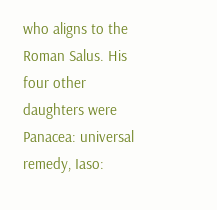who aligns to the Roman Salus. His four other daughters were Panacea: universal remedy, Iaso: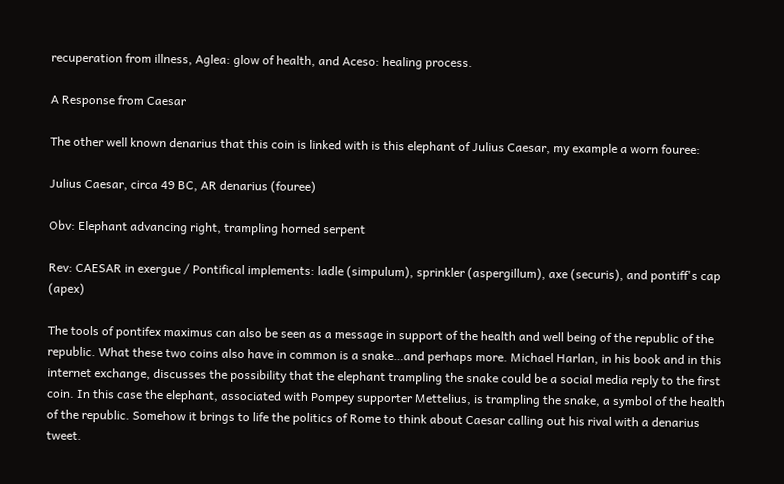recuperation from illness, Aglea: glow of health, and Aceso: healing process.

A Response from Caesar

The other well known denarius that this coin is linked with is this elephant of Julius Caesar, my example a worn fouree:

Julius Caesar, circa 49 BC, AR denarius (fouree)

Obv: Elephant advancing right, trampling horned serpent

Rev: CAESAR in exergue / Pontifical implements: ladle (simpulum), sprinkler (aspergillum), axe (securis), and pontiff's cap (apex)

The tools of pontifex maximus can also be seen as a message in support of the health and well being of the republic of the republic. What these two coins also have in common is a snake…and perhaps more. Michael Harlan, in his book and in this internet exchange, discusses the possibility that the elephant trampling the snake could be a social media reply to the first coin. In this case the elephant, associated with Pompey supporter Mettelius, is trampling the snake, a symbol of the health of the republic. Somehow it brings to life the politics of Rome to think about Caesar calling out his rival with a denarius tweet.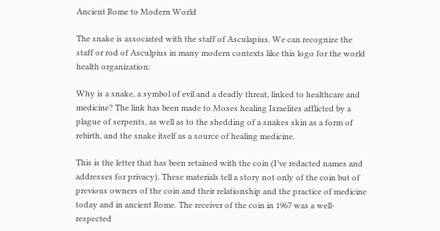Ancient Rome to Modern World

The snake is associated with the staff of Asculapius. We can recognize the staff or rod of Asculpius in many modern contexts like this logo for the world health organization:

Why is a snake, a symbol of evil and a deadly threat, linked to healthcare and medicine? The link has been made to Moses healing Israelites afflicted by a plague of serpents, as well as to the shedding of a snakes skin as a form of rebirth, and the snake itself as a source of healing medicine.

This is the letter that has been retained with the coin (I’ve redacted names and addresses for privacy). These materials tell a story not only of the coin but of previous owners of the coin and their relationship and the practice of medicine today and in ancient Rome. The receiver of the coin in 1967 was a well-respected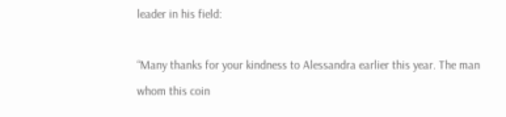leader in his field:

“Many thanks for your kindness to Alessandra earlier this year. The man whom this coin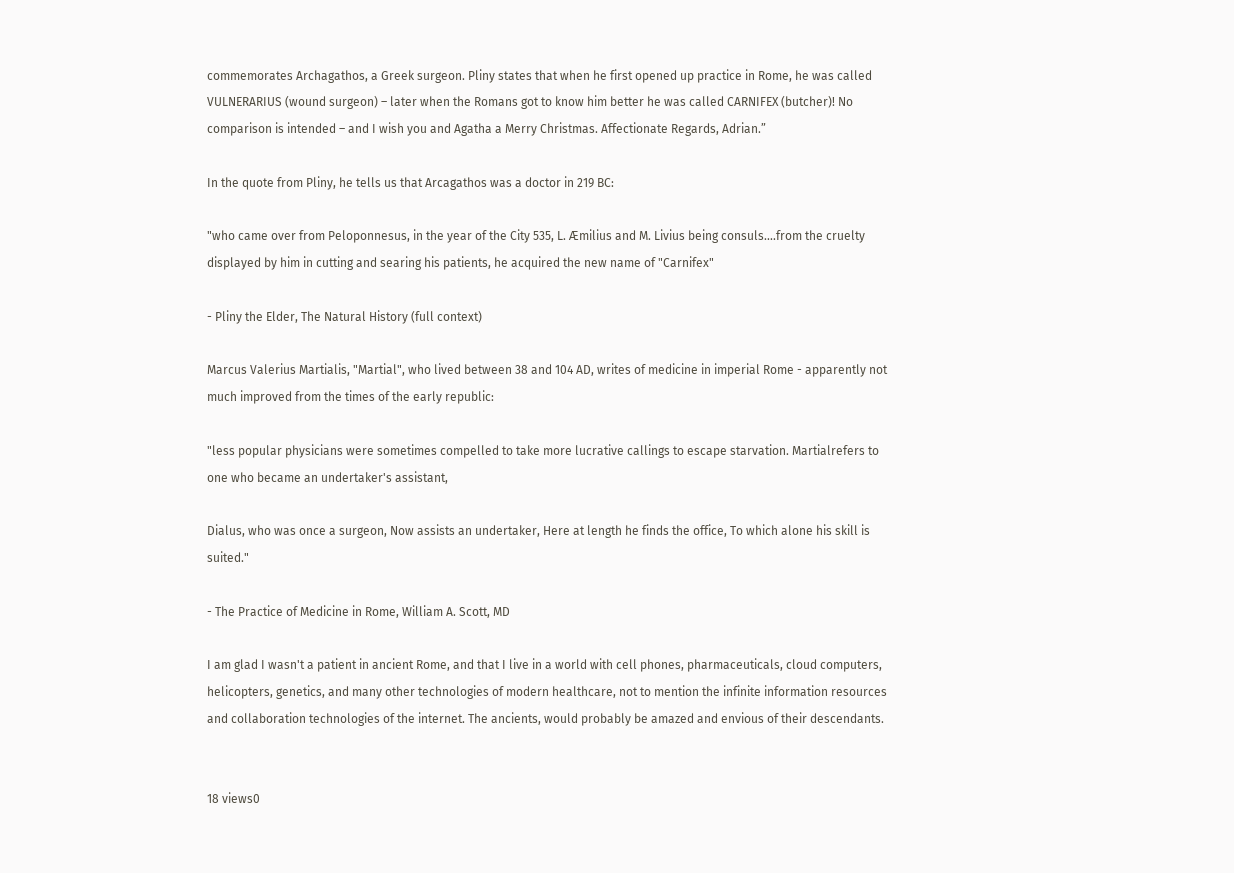commemorates Archagathos, a Greek surgeon. Pliny states that when he first opened up practice in Rome, he was called VULNERARIUS (wound surgeon) – later when the Romans got to know him better he was called CARNIFEX (butcher)! No comparison is intended – and I wish you and Agatha a Merry Christmas. Affectionate Regards, Adrian.”

In the quote from Pliny, he tells us that Arcagathos was a doctor in 219 BC:

"who came over from Peloponnesus, in the year of the City 535, L. Æmilius and M. Livius being consuls....from the cruelty displayed by him in cutting and searing his patients, he acquired the new name of "Carnifex"

- Pliny the Elder, The Natural History (full context)

Marcus Valerius Martialis, "Martial", who lived between 38 and 104 AD, writes of medicine in imperial Rome - apparently not much improved from the times of the early republic:

"less popular physicians were sometimes compelled to take more lucrative callings to escape starvation. Martialrefers to one who became an undertaker's assistant,

Dialus, who was once a surgeon, Now assists an undertaker, Here at length he finds the office, To which alone his skill is suited."

- The Practice of Medicine in Rome, William A. Scott, MD

I am glad I wasn't a patient in ancient Rome, and that I live in a world with cell phones, pharmaceuticals, cloud computers, helicopters, genetics, and many other technologies of modern healthcare, not to mention the infinite information resources and collaboration technologies of the internet. The ancients, would probably be amazed and envious of their descendants.


18 views0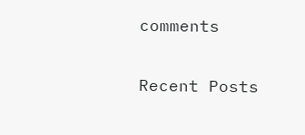comments

Recent Posts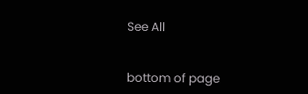See All


bottom of page